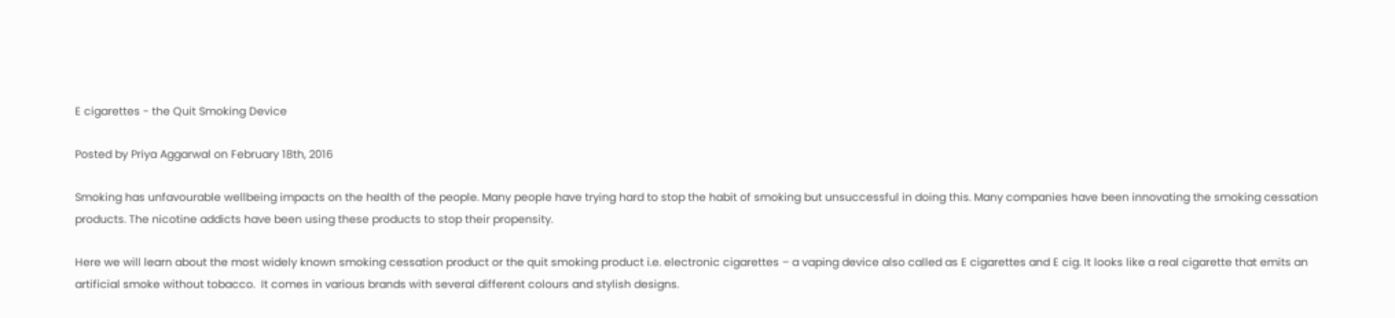E cigarettes - the Quit Smoking Device

Posted by Priya Aggarwal on February 18th, 2016

Smoking has unfavourable wellbeing impacts on the health of the people. Many people have trying hard to stop the habit of smoking but unsuccessful in doing this. Many companies have been innovating the smoking cessation products. The nicotine addicts have been using these products to stop their propensity.

Here we will learn about the most widely known smoking cessation product or the quit smoking product i.e. electronic cigarettes – a vaping device also called as E cigarettes and E cig. It looks like a real cigarette that emits an artificial smoke without tobacco.  It comes in various brands with several different colours and stylish designs.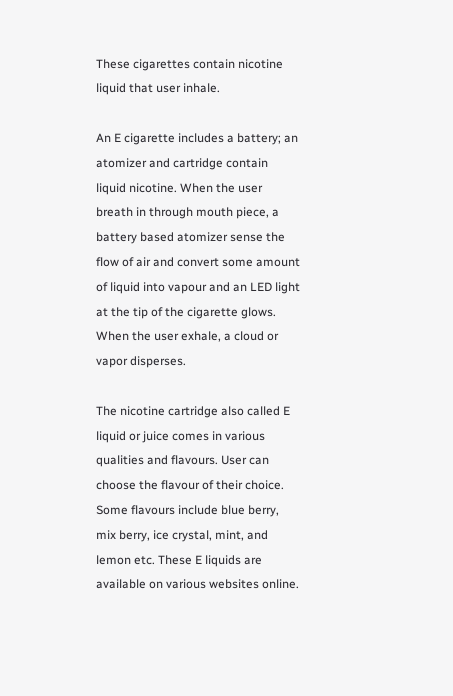These cigarettes contain nicotine liquid that user inhale.

An E cigarette includes a battery; an atomizer and cartridge contain liquid nicotine. When the user breath in through mouth piece, a battery based atomizer sense the flow of air and convert some amount of liquid into vapour and an LED light at the tip of the cigarette glows. When the user exhale, a cloud or vapor disperses.

The nicotine cartridge also called E liquid or juice comes in various qualities and flavours. User can choose the flavour of their choice. Some flavours include blue berry, mix berry, ice crystal, mint, and lemon etc. These E liquids are available on various websites online.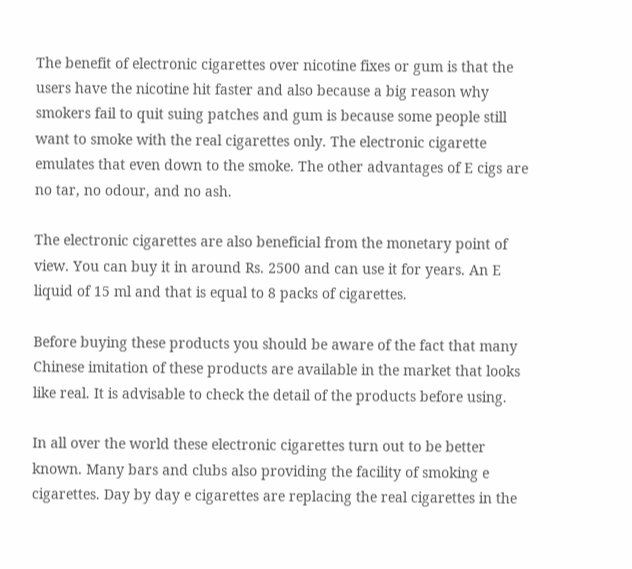The benefit of electronic cigarettes over nicotine fixes or gum is that the users have the nicotine hit faster and also because a big reason why smokers fail to quit suing patches and gum is because some people still want to smoke with the real cigarettes only. The electronic cigarette emulates that even down to the smoke. The other advantages of E cigs are no tar, no odour, and no ash.

The electronic cigarettes are also beneficial from the monetary point of view. You can buy it in around Rs. 2500 and can use it for years. An E liquid of 15 ml and that is equal to 8 packs of cigarettes.

Before buying these products you should be aware of the fact that many Chinese imitation of these products are available in the market that looks like real. It is advisable to check the detail of the products before using.

In all over the world these electronic cigarettes turn out to be better known. Many bars and clubs also providing the facility of smoking e cigarettes. Day by day e cigarettes are replacing the real cigarettes in the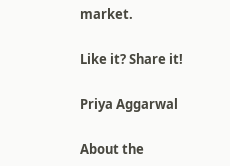market.

Like it? Share it!

Priya Aggarwal

About the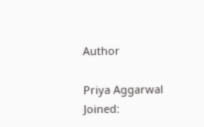Author

Priya Aggarwal
Joined: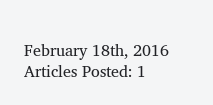February 18th, 2016
Articles Posted: 1